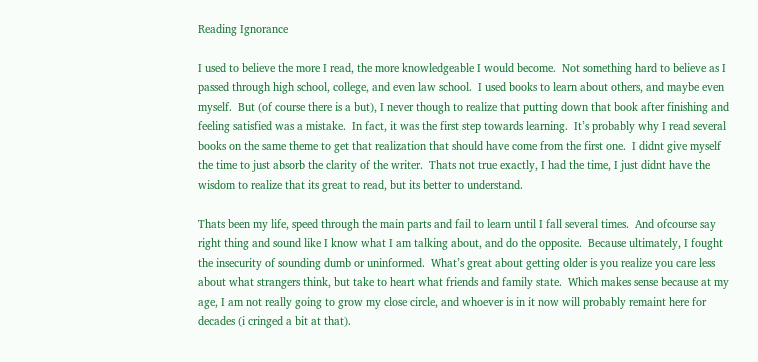Reading Ignorance

I used to believe the more I read, the more knowledgeable I would become.  Not something hard to believe as I passed through high school, college, and even law school.  I used books to learn about others, and maybe even myself.  But (of course there is a but), I never though to realize that putting down that book after finishing and feeling satisfied was a mistake.  In fact, it was the first step towards learning.  It’s probably why I read several books on the same theme to get that realization that should have come from the first one.  I didnt give myself the time to just absorb the clarity of the writer.  Thats not true exactly, I had the time, I just didnt have the wisdom to realize that its great to read, but its better to understand.

Thats been my life, speed through the main parts and fail to learn until I fall several times.  And ofcourse say right thing and sound like I know what I am talking about, and do the opposite.  Because ultimately, I fought the insecurity of sounding dumb or uninformed.  What’s great about getting older is you realize you care less about what strangers think, but take to heart what friends and family state.  Which makes sense because at my age, I am not really going to grow my close circle, and whoever is in it now will probably remaint here for decades (i cringed a bit at that).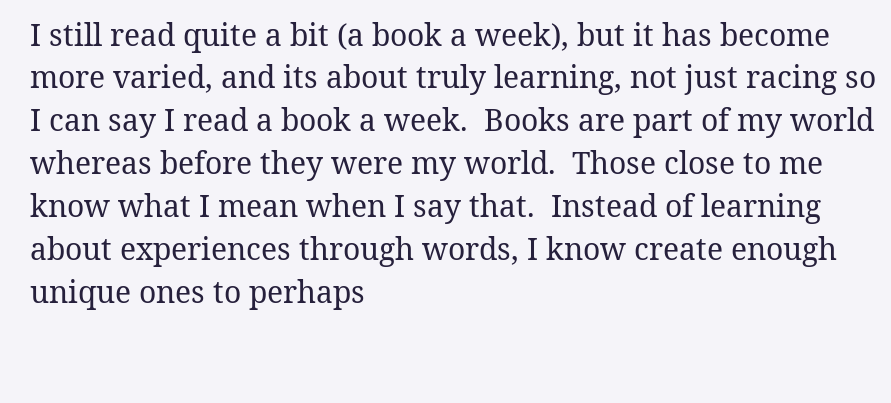I still read quite a bit (a book a week), but it has become more varied, and its about truly learning, not just racing so I can say I read a book a week.  Books are part of my world whereas before they were my world.  Those close to me know what I mean when I say that.  Instead of learning about experiences through words, I know create enough unique ones to perhaps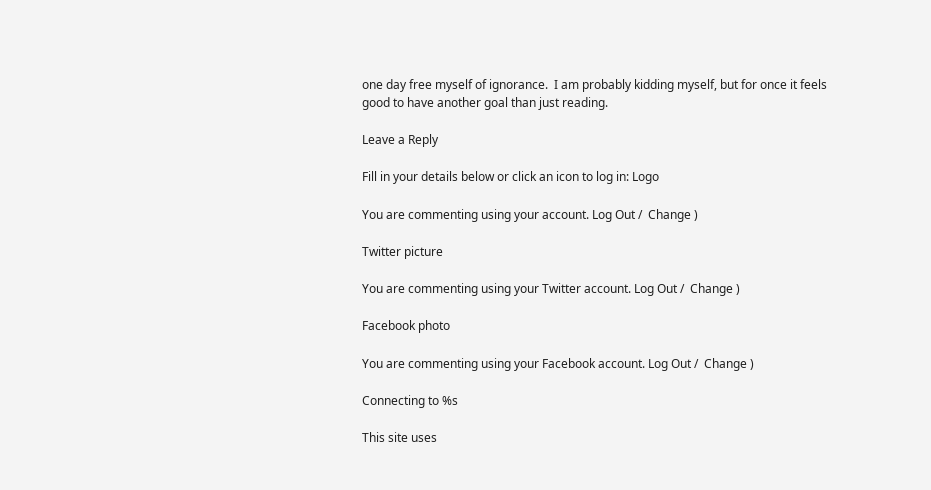one day free myself of ignorance.  I am probably kidding myself, but for once it feels good to have another goal than just reading.

Leave a Reply

Fill in your details below or click an icon to log in: Logo

You are commenting using your account. Log Out /  Change )

Twitter picture

You are commenting using your Twitter account. Log Out /  Change )

Facebook photo

You are commenting using your Facebook account. Log Out /  Change )

Connecting to %s

This site uses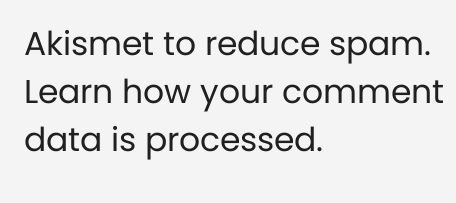Akismet to reduce spam. Learn how your comment data is processed.